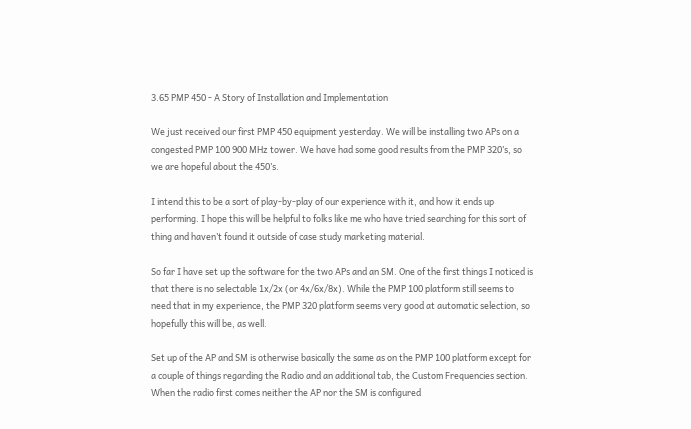3.65 PMP 450 - A Story of Installation and Implementation

We just received our first PMP 450 equipment yesterday. We will be installing two APs on a congested PMP 100 900 MHz tower. We have had some good results from the PMP 320’s, so we are hopeful about the 450’s.

I intend this to be a sort of play-by-play of our experience with it, and how it ends up performing. I hope this will be helpful to folks like me who have tried searching for this sort of thing and haven’t found it outside of case study marketing material.

So far I have set up the software for the two APs and an SM. One of the first things I noticed is that there is no selectable 1x/2x (or 4x/6x/8x). While the PMP 100 platform still seems to need that in my experience, the PMP 320 platform seems very good at automatic selection, so hopefully this will be, as well.

Set up of the AP and SM is otherwise basically the same as on the PMP 100 platform except for a couple of things regarding the Radio and an additional tab, the Custom Frequencies section. When the radio first comes neither the AP nor the SM is configured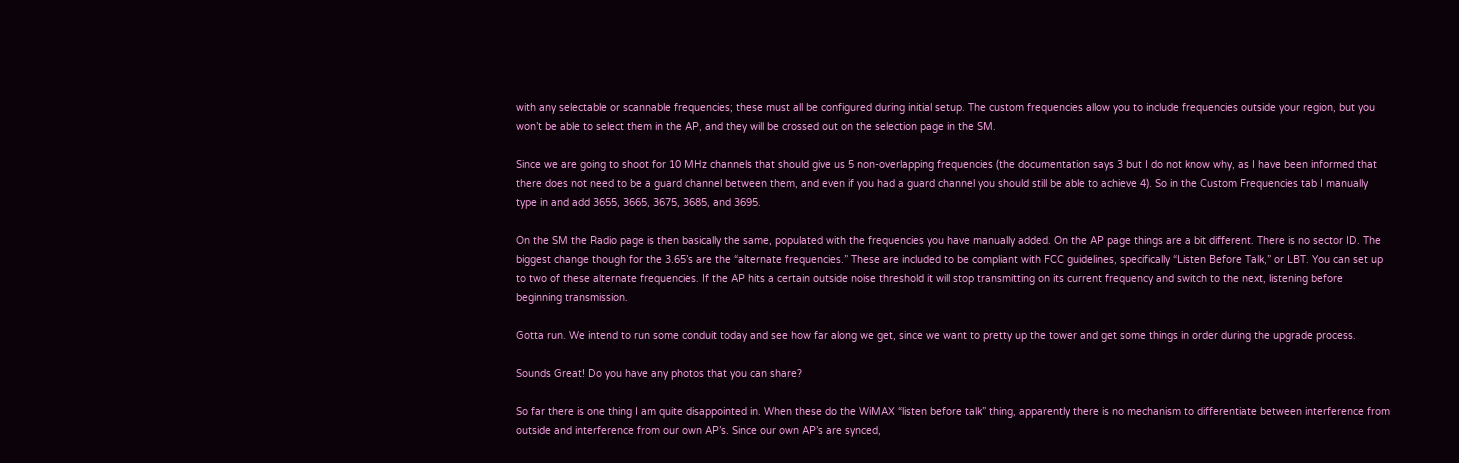with any selectable or scannable frequencies; these must all be configured during initial setup. The custom frequencies allow you to include frequencies outside your region, but you won’t be able to select them in the AP, and they will be crossed out on the selection page in the SM.

Since we are going to shoot for 10 MHz channels that should give us 5 non-overlapping frequencies (the documentation says 3 but I do not know why, as I have been informed that there does not need to be a guard channel between them, and even if you had a guard channel you should still be able to achieve 4). So in the Custom Frequencies tab I manually type in and add 3655, 3665, 3675, 3685, and 3695.

On the SM the Radio page is then basically the same, populated with the frequencies you have manually added. On the AP page things are a bit different. There is no sector ID. The biggest change though for the 3.65’s are the “alternate frequencies.” These are included to be compliant with FCC guidelines, specifically “Listen Before Talk,” or LBT. You can set up to two of these alternate frequencies. If the AP hits a certain outside noise threshold it will stop transmitting on its current frequency and switch to the next, listening before beginning transmission.

Gotta run. We intend to run some conduit today and see how far along we get, since we want to pretty up the tower and get some things in order during the upgrade process.

Sounds Great! Do you have any photos that you can share?

So far there is one thing I am quite disappointed in. When these do the WiMAX “listen before talk” thing, apparently there is no mechanism to differentiate between interference from outside and interference from our own AP’s. Since our own AP’s are synced,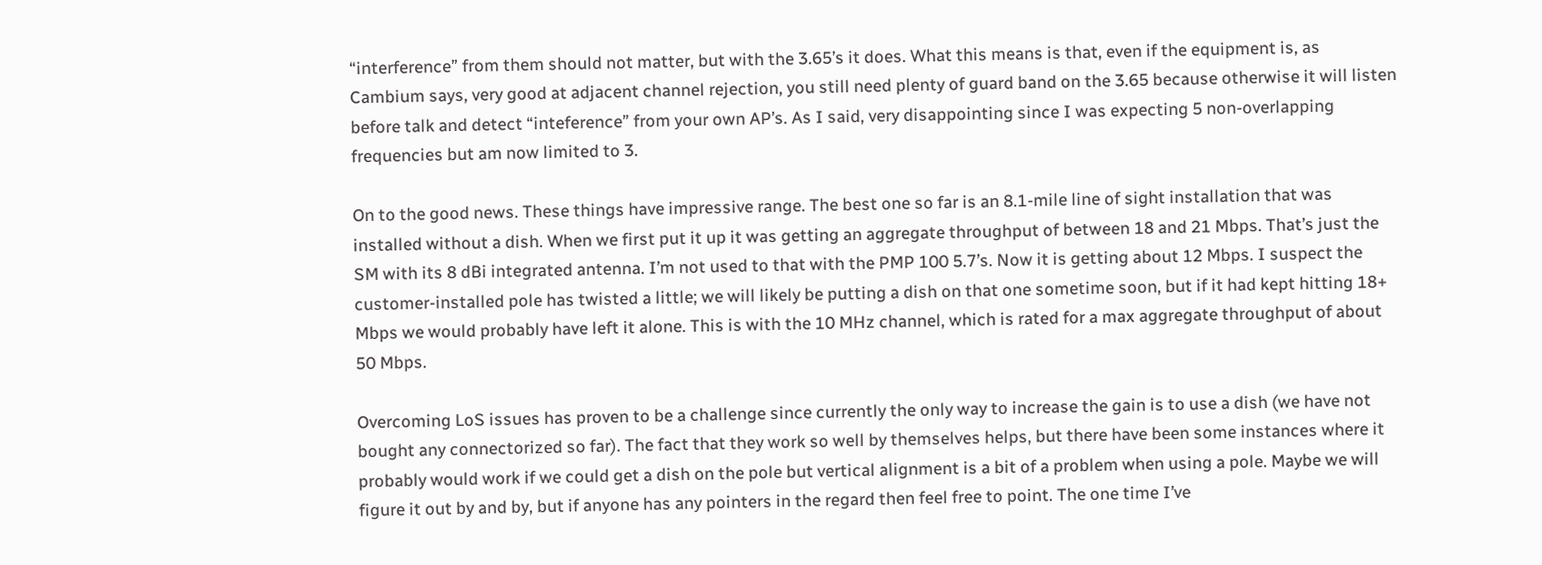“interference” from them should not matter, but with the 3.65’s it does. What this means is that, even if the equipment is, as Cambium says, very good at adjacent channel rejection, you still need plenty of guard band on the 3.65 because otherwise it will listen before talk and detect “inteference” from your own AP’s. As I said, very disappointing since I was expecting 5 non-overlapping frequencies but am now limited to 3.

On to the good news. These things have impressive range. The best one so far is an 8.1-mile line of sight installation that was installed without a dish. When we first put it up it was getting an aggregate throughput of between 18 and 21 Mbps. That’s just the SM with its 8 dBi integrated antenna. I’m not used to that with the PMP 100 5.7’s. Now it is getting about 12 Mbps. I suspect the customer-installed pole has twisted a little; we will likely be putting a dish on that one sometime soon, but if it had kept hitting 18+ Mbps we would probably have left it alone. This is with the 10 MHz channel, which is rated for a max aggregate throughput of about 50 Mbps.

Overcoming LoS issues has proven to be a challenge since currently the only way to increase the gain is to use a dish (we have not bought any connectorized so far). The fact that they work so well by themselves helps, but there have been some instances where it probably would work if we could get a dish on the pole but vertical alignment is a bit of a problem when using a pole. Maybe we will figure it out by and by, but if anyone has any pointers in the regard then feel free to point. The one time I’ve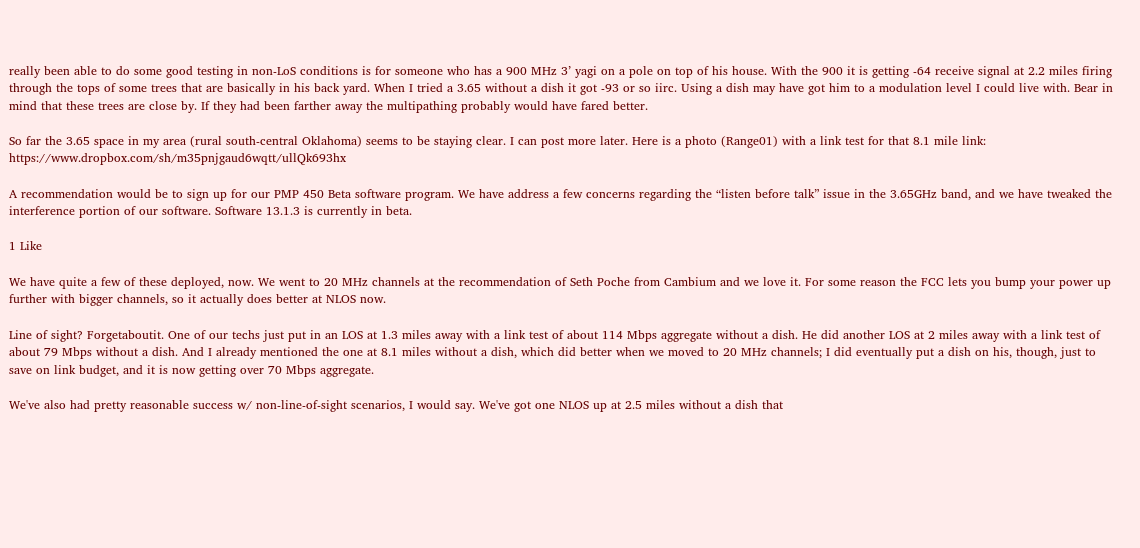really been able to do some good testing in non-LoS conditions is for someone who has a 900 MHz 3’ yagi on a pole on top of his house. With the 900 it is getting -64 receive signal at 2.2 miles firing through the tops of some trees that are basically in his back yard. When I tried a 3.65 without a dish it got -93 or so iirc. Using a dish may have got him to a modulation level I could live with. Bear in mind that these trees are close by. If they had been farther away the multipathing probably would have fared better.

So far the 3.65 space in my area (rural south-central Oklahoma) seems to be staying clear. I can post more later. Here is a photo (Range01) with a link test for that 8.1 mile link: https://www.dropbox.com/sh/m35pnjgaud6wqtt/ullQk693hx

A recommendation would be to sign up for our PMP 450 Beta software program. We have address a few concerns regarding the “listen before talk” issue in the 3.65GHz band, and we have tweaked the interference portion of our software. Software 13.1.3 is currently in beta.

1 Like

We have quite a few of these deployed, now. We went to 20 MHz channels at the recommendation of Seth Poche from Cambium and we love it. For some reason the FCC lets you bump your power up further with bigger channels, so it actually does better at NLOS now.

Line of sight? Forgetaboutit. One of our techs just put in an LOS at 1.3 miles away with a link test of about 114 Mbps aggregate without a dish. He did another LOS at 2 miles away with a link test of about 79 Mbps without a dish. And I already mentioned the one at 8.1 miles without a dish, which did better when we moved to 20 MHz channels; I did eventually put a dish on his, though, just to save on link budget, and it is now getting over 70 Mbps aggregate.

We've also had pretty reasonable success w/ non-line-of-sight scenarios, I would say. We've got one NLOS up at 2.5 miles without a dish that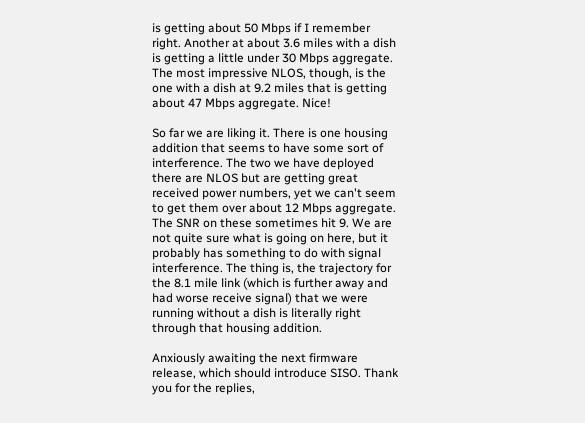is getting about 50 Mbps if I remember right. Another at about 3.6 miles with a dish is getting a little under 30 Mbps aggregate. The most impressive NLOS, though, is the one with a dish at 9.2 miles that is getting about 47 Mbps aggregate. Nice!

So far we are liking it. There is one housing addition that seems to have some sort of interference. The two we have deployed there are NLOS but are getting great received power numbers, yet we can't seem to get them over about 12 Mbps aggregate. The SNR on these sometimes hit 9. We are not quite sure what is going on here, but it probably has something to do with signal interference. The thing is, the trajectory for the 8.1 mile link (which is further away and had worse receive signal) that we were running without a dish is literally right through that housing addition.

Anxiously awaiting the next firmware release, which should introduce SISO. Thank you for the replies,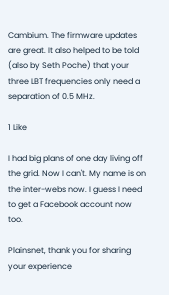Cambium. The firmware updates are great. It also helped to be told (also by Seth Poche) that your three LBT frequencies only need a separation of 0.5 MHz.

1 Like

I had big plans of one day living off the grid. Now I can't. My name is on the inter-webs now. I guess I need to get a Facebook account now too.

Plainsnet, thank you for sharing your experience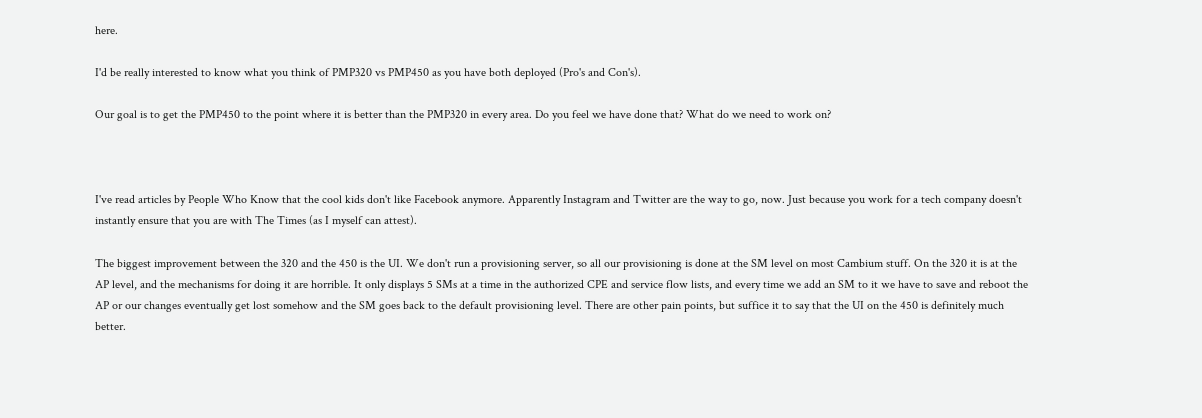here.

I'd be really interested to know what you think of PMP320 vs PMP450 as you have both deployed (Pro's and Con's).

Our goal is to get the PMP450 to the point where it is better than the PMP320 in every area. Do you feel we have done that? What do we need to work on?



I've read articles by People Who Know that the cool kids don't like Facebook anymore. Apparently Instagram and Twitter are the way to go, now. Just because you work for a tech company doesn't instantly ensure that you are with The Times (as I myself can attest).

The biggest improvement between the 320 and the 450 is the UI. We don't run a provisioning server, so all our provisioning is done at the SM level on most Cambium stuff. On the 320 it is at the AP level, and the mechanisms for doing it are horrible. It only displays 5 SMs at a time in the authorized CPE and service flow lists, and every time we add an SM to it we have to save and reboot the AP or our changes eventually get lost somehow and the SM goes back to the default provisioning level. There are other pain points, but suffice it to say that the UI on the 450 is definitely much better.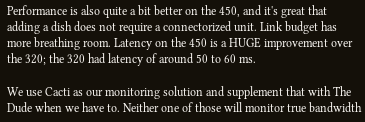Performance is also quite a bit better on the 450, and it's great that adding a dish does not require a connectorized unit. Link budget has more breathing room. Latency on the 450 is a HUGE improvement over the 320; the 320 had latency of around 50 to 60 ms.

We use Cacti as our monitoring solution and supplement that with The Dude when we have to. Neither one of those will monitor true bandwidth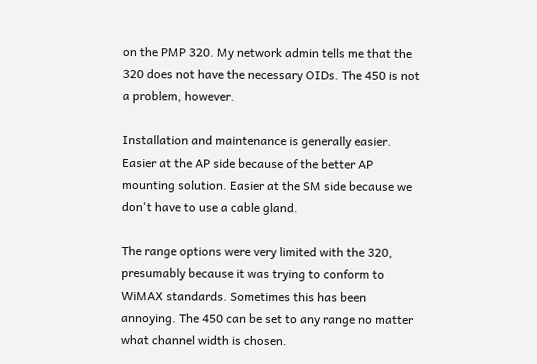on the PMP 320. My network admin tells me that the 320 does not have the necessary OIDs. The 450 is not a problem, however.

Installation and maintenance is generally easier. Easier at the AP side because of the better AP mounting solution. Easier at the SM side because we don't have to use a cable gland.

The range options were very limited with the 320, presumably because it was trying to conform to WiMAX standards. Sometimes this has been annoying. The 450 can be set to any range no matter what channel width is chosen.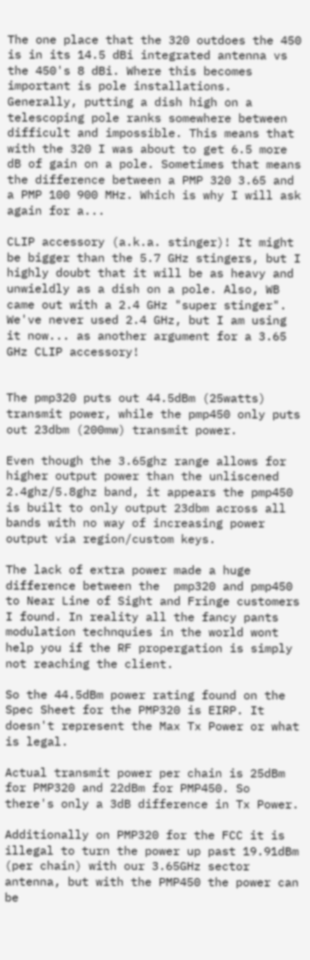The one place that the 320 outdoes the 450 is in its 14.5 dBi integrated antenna vs the 450's 8 dBi. Where this becomes important is pole installations. Generally, putting a dish high on a telescoping pole ranks somewhere between difficult and impossible. This means that with the 320 I was about to get 6.5 more dB of gain on a pole. Sometimes that means the difference between a PMP 320 3.65 and a PMP 100 900 MHz. Which is why I will ask again for a...

CLIP accessory (a.k.a. stinger)! It might be bigger than the 5.7 GHz stingers, but I highly doubt that it will be as heavy and unwieldly as a dish on a pole. Also, WB came out with a 2.4 GHz "super stinger". We've never used 2.4 GHz, but I am using it now... as another argument for a 3.65 GHz CLIP accessory!


The pmp320 puts out 44.5dBm (25watts) transmit power, while the pmp450 only puts out 23dbm (200mw) transmit power.

Even though the 3.65ghz range allows for higher output power than the unliscened 2.4ghz/5.8ghz band, it appears the pmp450 is built to only output 23dbm across all bands with no way of increasing power output via region/custom keys.

The lack of extra power made a huge difference between the  pmp320 and pmp450 to Near Line of Sight and Fringe customers I found. In reality all the fancy pants modulation technquies in the world wont help you if the RF propergation is simply not reaching the client.

So the 44.5dBm power rating found on the Spec Sheet for the PMP320 is EIRP. It doesn't represent the Max Tx Power or what is legal.

Actual transmit power per chain is 25dBm for PMP320 and 22dBm for PMP450. So there's only a 3dB difference in Tx Power.

Additionally on PMP320 for the FCC it is illegal to turn the power up past 19.91dBm (per chain) with our 3.65GHz sector antenna, but with the PMP450 the power can be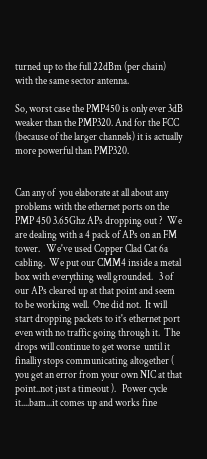turned up to the full 22dBm (per chain) with the same sector antenna.

So, worst case the PMP450 is only ever 3dB weaker than the PMP320. And for the FCC (because of the larger channels) it is actually more powerful than PMP320.


Can any of  you elaborate at all about any problems with the ethernet ports on the PMP 450 3.65Ghz APs dropping out ?  We are dealing with a 4 pack of APs on an FM tower.   We've used Copper Clad Cat 6a cabling.  We put our CMM4 inside a metal box with everything well grounded.   3 of our APs cleared up at that point and seem to be working well.  One did not.  It will start dropping packets to it's ethernet port even with no traffic going through it.  The drops will continue to get worse  until it finalliy stops communicating altogether (  you get an error from your own NIC at that point..not just a timeout ).   Power cycle it....bam...it comes up and works fine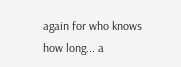again for who knows how long... a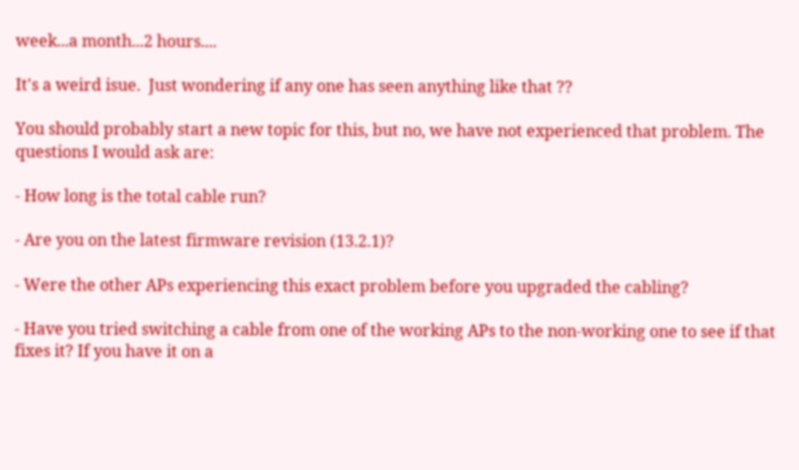week...a month...2 hours....

It's a weird isue.  Just wondering if any one has seen anything like that ??

You should probably start a new topic for this, but no, we have not experienced that problem. The questions I would ask are:

- How long is the total cable run?

- Are you on the latest firmware revision (13.2.1)?

- Were the other APs experiencing this exact problem before you upgraded the cabling?

- Have you tried switching a cable from one of the working APs to the non-working one to see if that fixes it? If you have it on a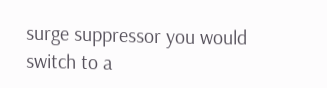surge suppressor you would switch to a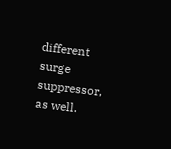different surge suppressor, as well.